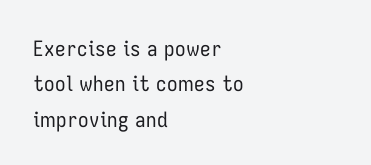Exercise is a power tool when it comes to improving and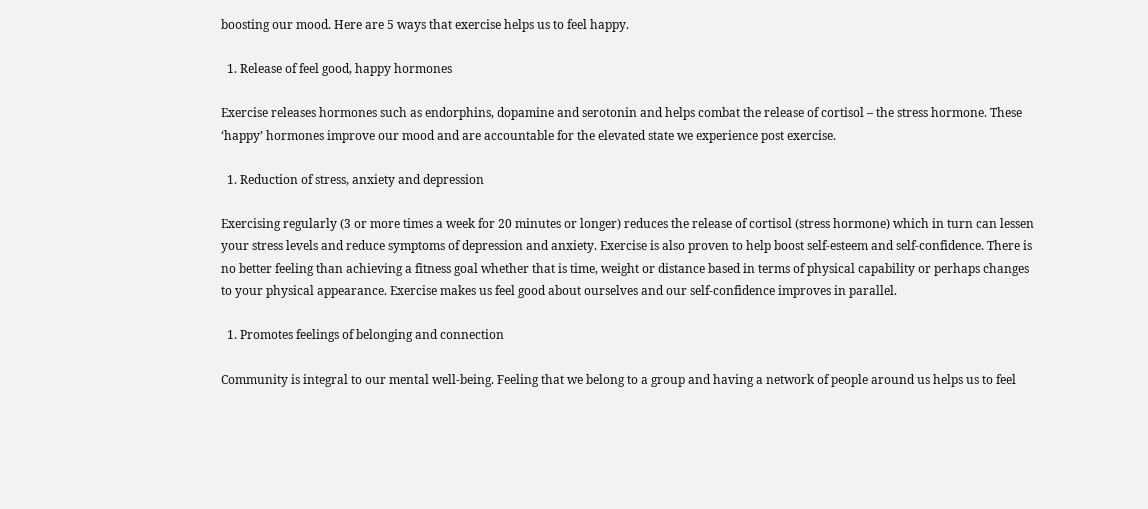boosting our mood. Here are 5 ways that exercise helps us to feel happy.

  1. Release of feel good, happy hormones

Exercise releases hormones such as endorphins, dopamine and serotonin and helps combat the release of cortisol – the stress hormone. These ‘happy’ hormones improve our mood and are accountable for the elevated state we experience post exercise.

  1. Reduction of stress, anxiety and depression

Exercising regularly (3 or more times a week for 20 minutes or longer) reduces the release of cortisol (stress hormone) which in turn can lessen your stress levels and reduce symptoms of depression and anxiety. Exercise is also proven to help boost self-esteem and self-confidence. There is no better feeling than achieving a fitness goal whether that is time, weight or distance based in terms of physical capability or perhaps changes to your physical appearance. Exercise makes us feel good about ourselves and our self-confidence improves in parallel.

  1. Promotes feelings of belonging and connection

Community is integral to our mental well-being. Feeling that we belong to a group and having a network of people around us helps us to feel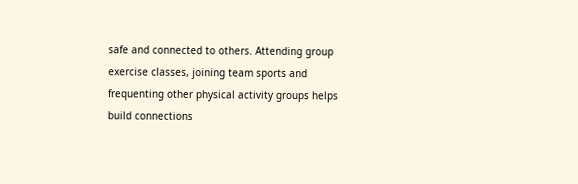safe and connected to others. Attending group exercise classes, joining team sports and frequenting other physical activity groups helps build connections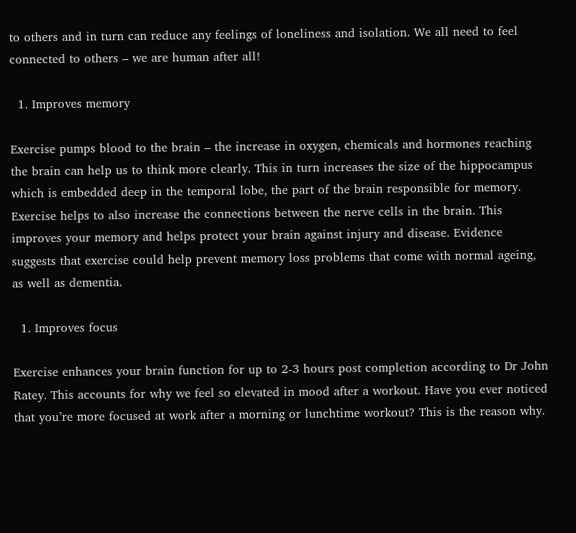to others and in turn can reduce any feelings of loneliness and isolation. We all need to feel connected to others – we are human after all!

  1. Improves memory

Exercise pumps blood to the brain – the increase in oxygen, chemicals and hormones reaching the brain can help us to think more clearly. This in turn increases the size of the hippocampus which is embedded deep in the temporal lobe, the part of the brain responsible for memory. Exercise helps to also increase the connections between the nerve cells in the brain. This improves your memory and helps protect your brain against injury and disease. Evidence suggests that exercise could help prevent memory loss problems that come with normal ageing, as well as dementia.

  1. Improves focus

Exercise enhances your brain function for up to 2-3 hours post completion according to Dr John Ratey. This accounts for why we feel so elevated in mood after a workout. Have you ever noticed that you’re more focused at work after a morning or lunchtime workout? This is the reason why.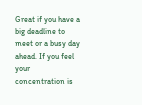Great if you have a big deadline to meet or a busy day ahead. If you feel your concentration is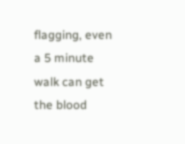flagging, even a 5 minute walk can get the blood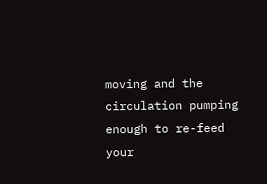moving and the circulation pumping enough to re-feed your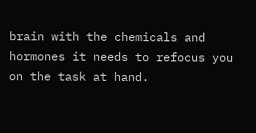brain with the chemicals and hormones it needs to refocus you on the task at hand.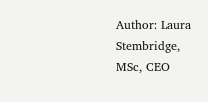Author: Laura Stembridge, MSc, CEO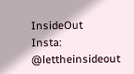InsideOut
Insta: @lettheinsideout